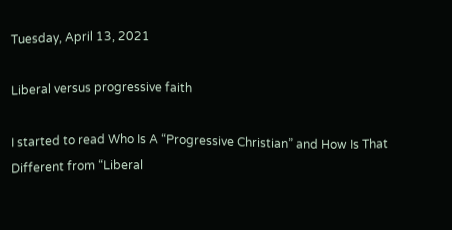Tuesday, April 13, 2021

Liberal versus progressive faith

I started to read Who Is A “Progressive Christian” and How Is That Different from “Liberal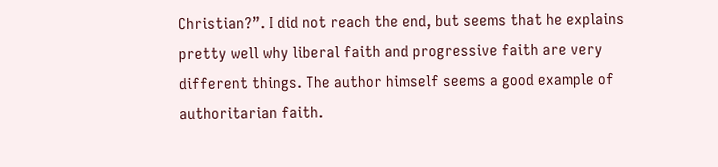Christian?”. I did not reach the end, but seems that he explains pretty well why liberal faith and progressive faith are very different things. The author himself seems a good example of authoritarian faith.